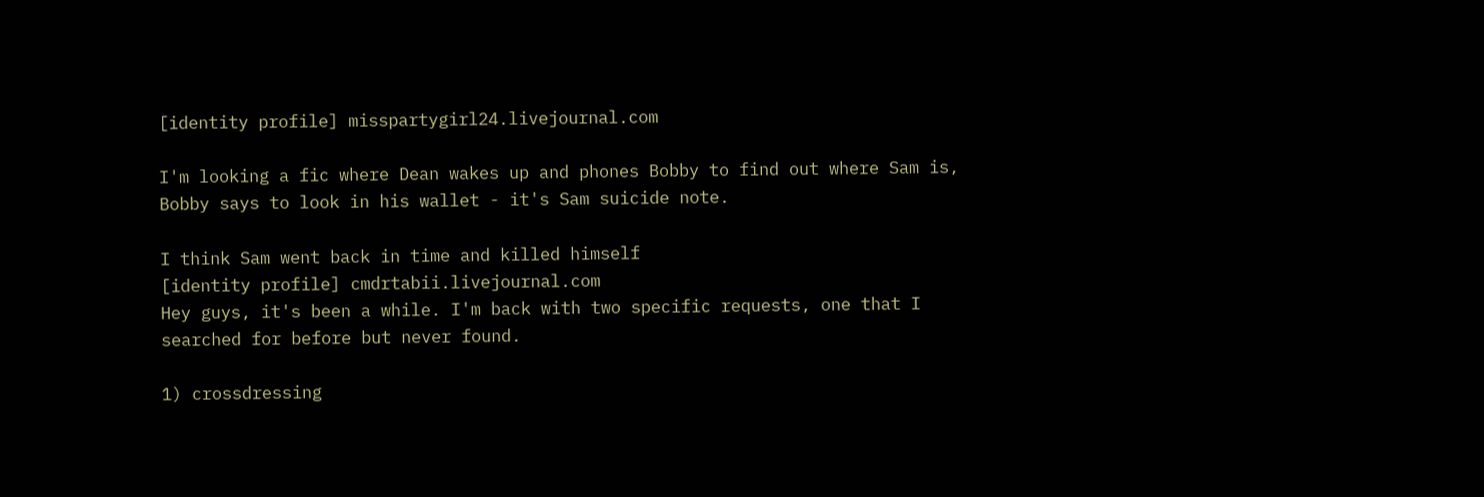[identity profile] misspartygirl24.livejournal.com

I'm looking a fic where Dean wakes up and phones Bobby to find out where Sam is, Bobby says to look in his wallet - it's Sam suicide note.

I think Sam went back in time and killed himself
[identity profile] cmdrtabii.livejournal.com
Hey guys, it's been a while. I'm back with two specific requests, one that I searched for before but never found.

1) crossdressing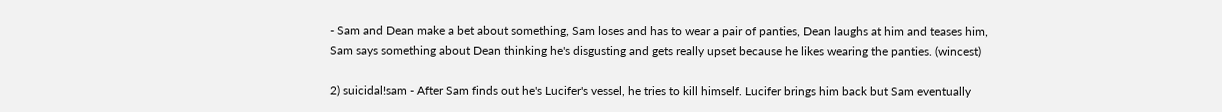- Sam and Dean make a bet about something, Sam loses and has to wear a pair of panties, Dean laughs at him and teases him, Sam says something about Dean thinking he's disgusting and gets really upset because he likes wearing the panties. (wincest)

2) suicidal!sam - After Sam finds out he's Lucifer's vessel, he tries to kill himself. Lucifer brings him back but Sam eventually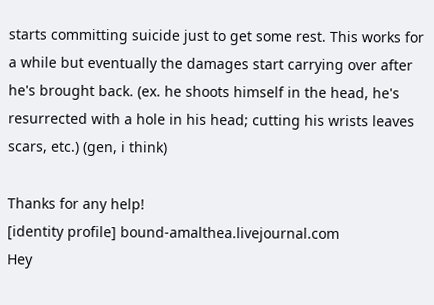starts committing suicide just to get some rest. This works for a while but eventually the damages start carrying over after he's brought back. (ex. he shoots himself in the head, he's resurrected with a hole in his head; cutting his wrists leaves scars, etc.) (gen, i think)

Thanks for any help!
[identity profile] bound-amalthea.livejournal.com
Hey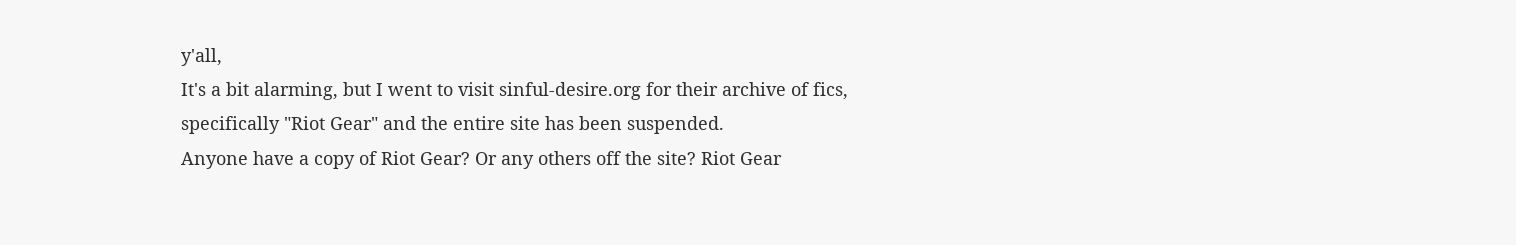y'all,
It's a bit alarming, but I went to visit sinful-desire.org for their archive of fics, specifically "Riot Gear" and the entire site has been suspended.
Anyone have a copy of Riot Gear? Or any others off the site? Riot Gear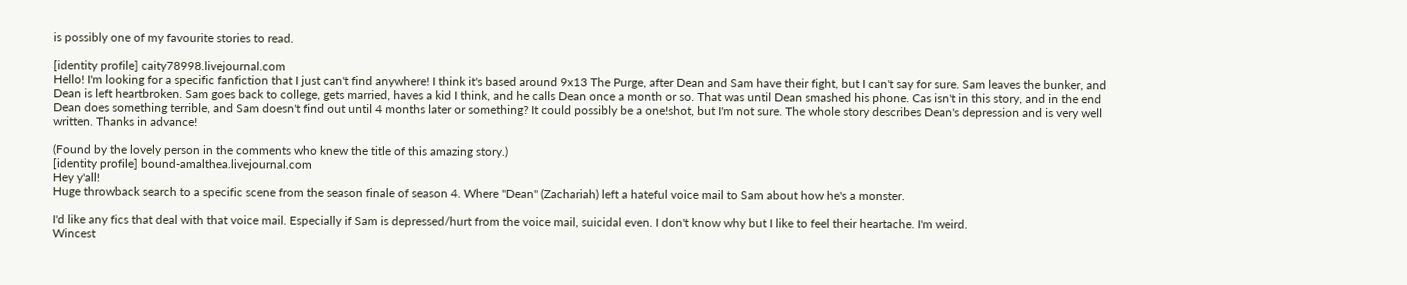is possibly one of my favourite stories to read.

[identity profile] caity78998.livejournal.com
Hello! I'm looking for a specific fanfiction that I just can't find anywhere! I think it's based around 9x13 The Purge, after Dean and Sam have their fight, but I can't say for sure. Sam leaves the bunker, and Dean is left heartbroken. Sam goes back to college, gets married, haves a kid I think, and he calls Dean once a month or so. That was until Dean smashed his phone. Cas isn't in this story, and in the end Dean does something terrible, and Sam doesn't find out until 4 months later or something? It could possibly be a one!shot, but I'm not sure. The whole story describes Dean's depression and is very well written. Thanks in advance!

(Found by the lovely person in the comments who knew the title of this amazing story.)
[identity profile] bound-amalthea.livejournal.com
Hey y'all!
Huge throwback search to a specific scene from the season finale of season 4. Where "Dean" (Zachariah) left a hateful voice mail to Sam about how he's a monster.

I'd like any fics that deal with that voice mail. Especially if Sam is depressed/hurt from the voice mail, suicidal even. I don't know why but I like to feel their heartache. I'm weird.
Wincest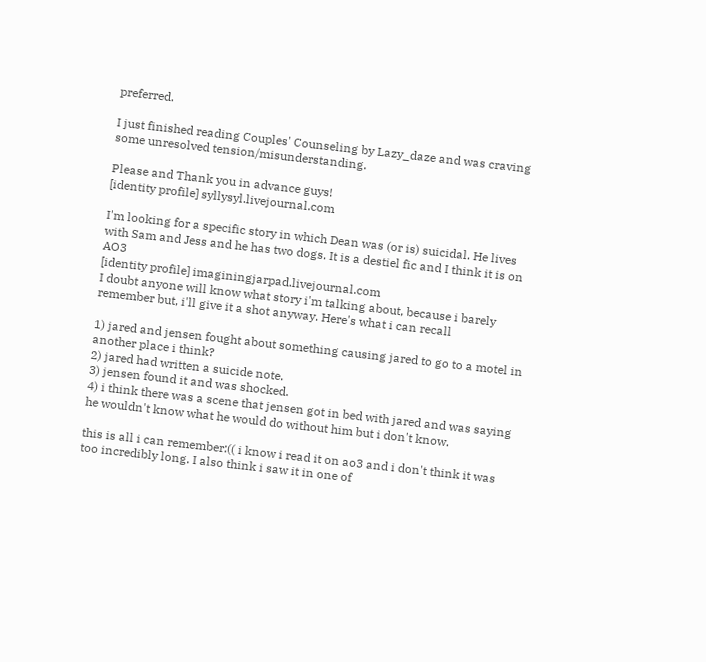preferred.

I just finished reading Couples' Counseling by Lazy_daze and was craving some unresolved tension/misunderstanding.

Please and Thank you in advance guys!
[identity profile] syllysyl.livejournal.com

I'm looking for a specific story in which Dean was (or is) suicidal. He lives with Sam and Jess and he has two dogs. It is a destiel fic and I think it is on AO3
[identity profile] imaginingjarpad.livejournal.com
I doubt anyone will know what story i'm talking about, because i barely remember but, i'll give it a shot anyway. Here's what i can recall

1) jared and jensen fought about something causing jared to go to a motel in another place i think?
2) jared had written a suicide note.
3) jensen found it and was shocked.
4) i think there was a scene that jensen got in bed with jared and was saying he wouldn't know what he would do without him but i don't know.

this is all i can remember:(( i know i read it on ao3 and i don't think it was too incredibly long. I also think i saw it in one of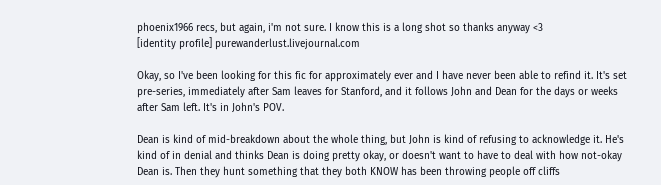phoenix1966 recs, but again, i'm not sure. I know this is a long shot so thanks anyway <3
[identity profile] purewanderlust.livejournal.com

Okay, so I've been looking for this fic for approximately ever and I have never been able to refind it. It's set pre-series, immediately after Sam leaves for Stanford, and it follows John and Dean for the days or weeks after Sam left. It's in John's POV.

Dean is kind of mid-breakdown about the whole thing, but John is kind of refusing to acknowledge it. He's kind of in denial and thinks Dean is doing pretty okay, or doesn't want to have to deal with how not-okay Dean is. Then they hunt something that they both KNOW has been throwing people off cliffs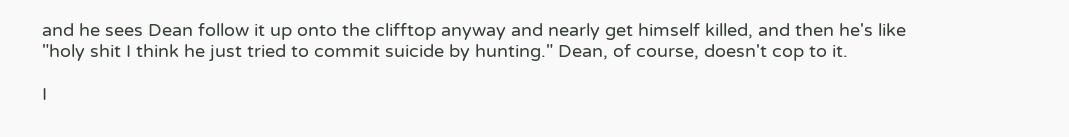and he sees Dean follow it up onto the clifftop anyway and nearly get himself killed, and then he's like "holy shit I think he just tried to commit suicide by hunting." Dean, of course, doesn't cop to it.

I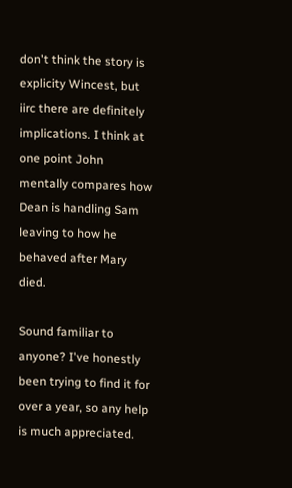don't think the story is explicity Wincest, but iirc there are definitely implications. I think at one point John mentally compares how Dean is handling Sam leaving to how he behaved after Mary died.

Sound familiar to anyone? I've honestly been trying to find it for over a year, so any help is much appreciated.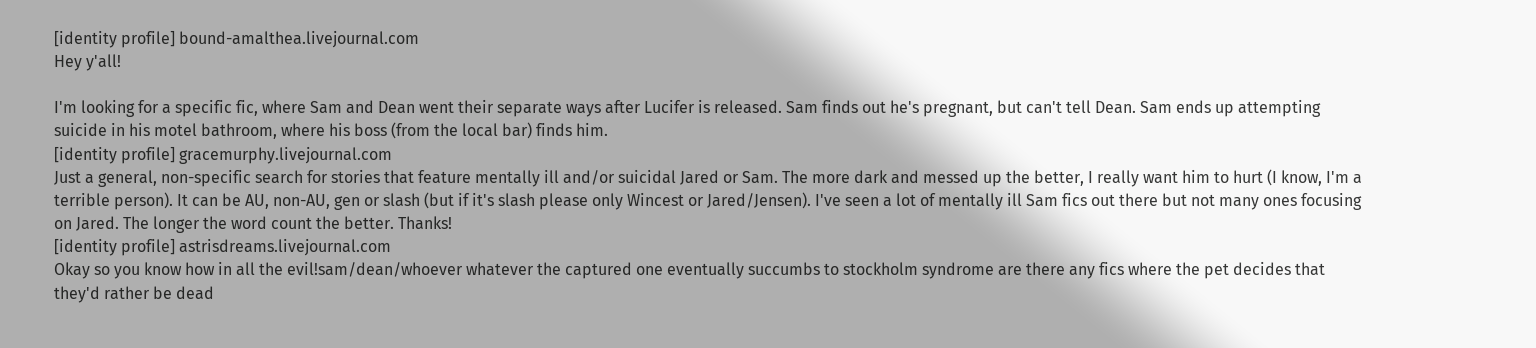[identity profile] bound-amalthea.livejournal.com
Hey y'all!

I'm looking for a specific fic, where Sam and Dean went their separate ways after Lucifer is released. Sam finds out he's pregnant, but can't tell Dean. Sam ends up attempting suicide in his motel bathroom, where his boss (from the local bar) finds him.
[identity profile] gracemurphy.livejournal.com
Just a general, non-specific search for stories that feature mentally ill and/or suicidal Jared or Sam. The more dark and messed up the better, I really want him to hurt (I know, I'm a terrible person). It can be AU, non-AU, gen or slash (but if it's slash please only Wincest or Jared/Jensen). I've seen a lot of mentally ill Sam fics out there but not many ones focusing on Jared. The longer the word count the better. Thanks!
[identity profile] astrisdreams.livejournal.com
Okay so you know how in all the evil!sam/dean/whoever whatever the captured one eventually succumbs to stockholm syndrome are there any fics where the pet decides that they'd rather be dead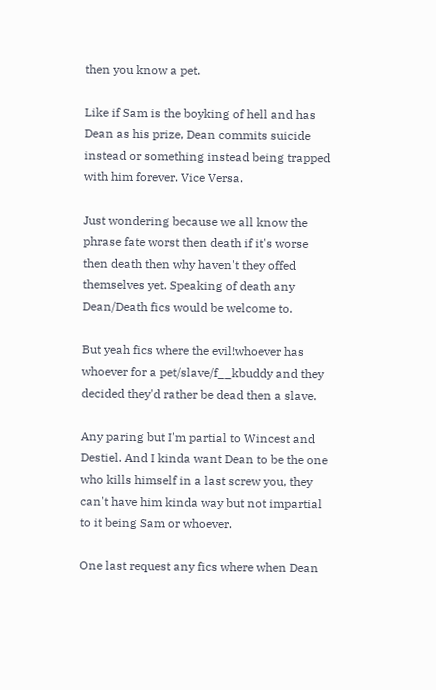then you know a pet.

Like if Sam is the boyking of hell and has Dean as his prize, Dean commits suicide instead or something instead being trapped with him forever. Vice Versa.

Just wondering because we all know the phrase fate worst then death if it's worse then death then why haven't they offed themselves yet. Speaking of death any Dean/Death fics would be welcome to.

But yeah fics where the evil!whoever has whoever for a pet/slave/f__kbuddy and they decided they'd rather be dead then a slave.

Any paring but I'm partial to Wincest and Destiel. And I kinda want Dean to be the one who kills himself in a last screw you, they can't have him kinda way but not impartial to it being Sam or whoever.

One last request any fics where when Dean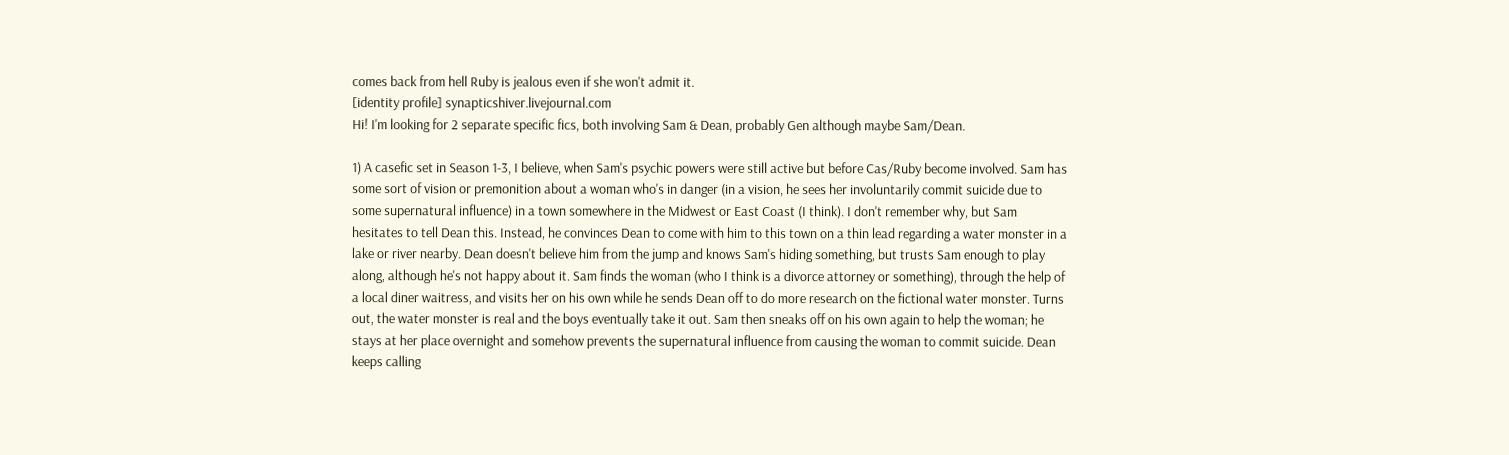comes back from hell Ruby is jealous even if she won't admit it.
[identity profile] synapticshiver.livejournal.com
Hi! I'm looking for 2 separate specific fics, both involving Sam & Dean, probably Gen although maybe Sam/Dean.

1) A casefic set in Season 1-3, I believe, when Sam's psychic powers were still active but before Cas/Ruby become involved. Sam has some sort of vision or premonition about a woman who's in danger (in a vision, he sees her involuntarily commit suicide due to some supernatural influence) in a town somewhere in the Midwest or East Coast (I think). I don't remember why, but Sam hesitates to tell Dean this. Instead, he convinces Dean to come with him to this town on a thin lead regarding a water monster in a lake or river nearby. Dean doesn't believe him from the jump and knows Sam's hiding something, but trusts Sam enough to play along, although he's not happy about it. Sam finds the woman (who I think is a divorce attorney or something), through the help of a local diner waitress, and visits her on his own while he sends Dean off to do more research on the fictional water monster. Turns out, the water monster is real and the boys eventually take it out. Sam then sneaks off on his own again to help the woman; he stays at her place overnight and somehow prevents the supernatural influence from causing the woman to commit suicide. Dean keeps calling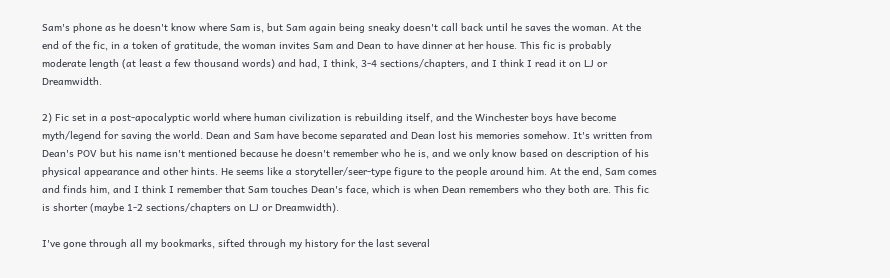Sam's phone as he doesn't know where Sam is, but Sam again being sneaky doesn't call back until he saves the woman. At the end of the fic, in a token of gratitude, the woman invites Sam and Dean to have dinner at her house. This fic is probably moderate length (at least a few thousand words) and had, I think, 3-4 sections/chapters, and I think I read it on LJ or Dreamwidth.

2) Fic set in a post-apocalyptic world where human civilization is rebuilding itself, and the Winchester boys have become myth/legend for saving the world. Dean and Sam have become separated and Dean lost his memories somehow. It's written from Dean's POV but his name isn't mentioned because he doesn't remember who he is, and we only know based on description of his physical appearance and other hints. He seems like a storyteller/seer-type figure to the people around him. At the end, Sam comes and finds him, and I think I remember that Sam touches Dean's face, which is when Dean remembers who they both are. This fic is shorter (maybe 1-2 sections/chapters on LJ or Dreamwidth).

I've gone through all my bookmarks, sifted through my history for the last several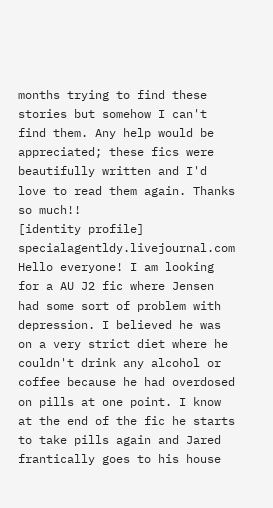months trying to find these stories but somehow I can't find them. Any help would be appreciated; these fics were beautifully written and I'd love to read them again. Thanks so much!!
[identity profile] specialagentldy.livejournal.com
Hello everyone! I am looking for a AU J2 fic where Jensen had some sort of problem with depression. I believed he was on a very strict diet where he couldn't drink any alcohol or coffee because he had overdosed on pills at one point. I know at the end of the fic he starts to take pills again and Jared frantically goes to his house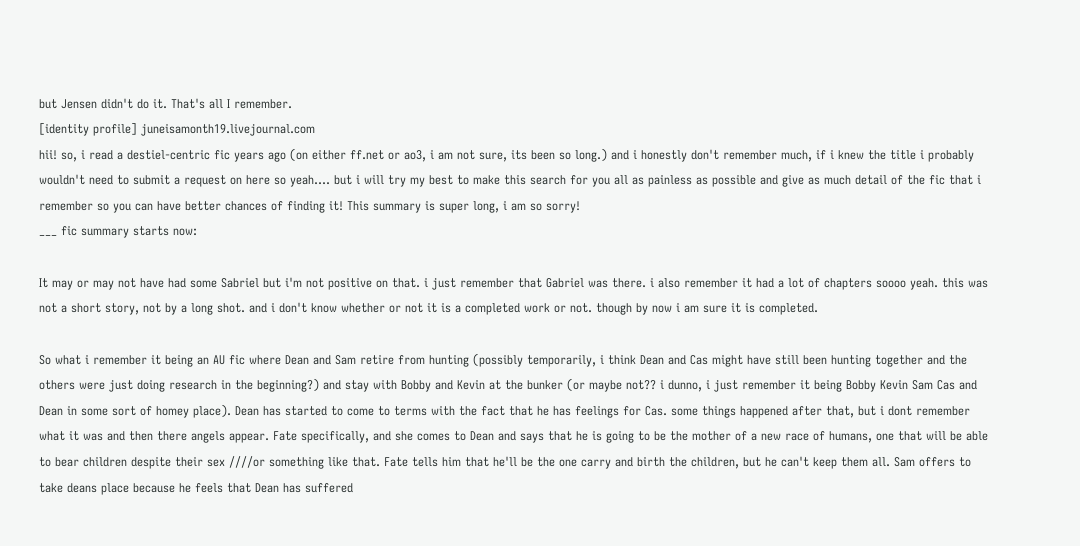but Jensen didn't do it. That's all I remember.
[identity profile] juneisamonth19.livejournal.com
hii! so, i read a destiel-centric fic years ago (on either ff.net or ao3, i am not sure, its been so long.) and i honestly don't remember much, if i knew the title i probably wouldn't need to submit a request on here so yeah.... but i will try my best to make this search for you all as painless as possible and give as much detail of the fic that i remember so you can have better chances of finding it! This summary is super long, i am so sorry!
___ fic summary starts now:

It may or may not have had some Sabriel but i'm not positive on that. i just remember that Gabriel was there. i also remember it had a lot of chapters soooo yeah. this was not a short story, not by a long shot. and i don't know whether or not it is a completed work or not. though by now i am sure it is completed.

So what i remember it being an AU fic where Dean and Sam retire from hunting (possibly temporarily, i think Dean and Cas might have still been hunting together and the others were just doing research in the beginning?) and stay with Bobby and Kevin at the bunker (or maybe not?? i dunno, i just remember it being Bobby Kevin Sam Cas and Dean in some sort of homey place). Dean has started to come to terms with the fact that he has feelings for Cas. some things happened after that, but i dont remember what it was and then there angels appear. Fate specifically, and she comes to Dean and says that he is going to be the mother of a new race of humans, one that will be able to bear children despite their sex ////or something like that. Fate tells him that he'll be the one carry and birth the children, but he can't keep them all. Sam offers to take deans place because he feels that Dean has suffered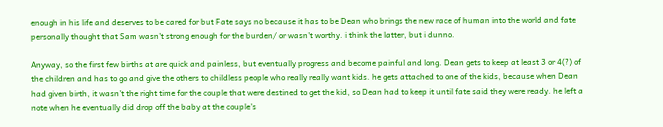enough in his life and deserves to be cared for but Fate says no because it has to be Dean who brings the new race of human into the world and fate personally thought that Sam wasn't strong enough for the burden/ or wasn't worthy. i think the latter, but i dunno.

Anyway, so the first few births at are quick and painless, but eventually progress and become painful and long. Dean gets to keep at least 3 or 4(?) of the children and has to go and give the others to childless people who really really want kids. he gets attached to one of the kids, because when Dean had given birth, it wasn't the right time for the couple that were destined to get the kid, so Dean had to keep it until fate said they were ready. he left a note when he eventually did drop off the baby at the couple's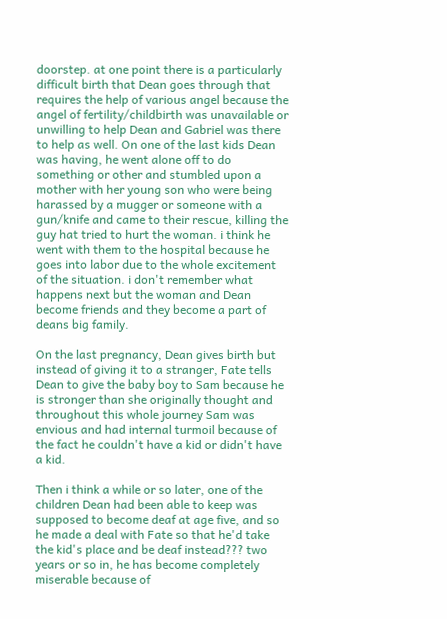doorstep. at one point there is a particularly difficult birth that Dean goes through that requires the help of various angel because the angel of fertility/childbirth was unavailable or unwilling to help Dean and Gabriel was there to help as well. On one of the last kids Dean was having, he went alone off to do something or other and stumbled upon a mother with her young son who were being harassed by a mugger or someone with a gun/knife and came to their rescue, killing the guy hat tried to hurt the woman. i think he went with them to the hospital because he goes into labor due to the whole excitement of the situation. i don't remember what happens next but the woman and Dean become friends and they become a part of deans big family.

On the last pregnancy, Dean gives birth but instead of giving it to a stranger, Fate tells Dean to give the baby boy to Sam because he is stronger than she originally thought and throughout this whole journey Sam was envious and had internal turmoil because of the fact he couldn't have a kid or didn't have a kid.

Then i think a while or so later, one of the children Dean had been able to keep was supposed to become deaf at age five, and so he made a deal with Fate so that he'd take the kid's place and be deaf instead??? two years or so in, he has become completely miserable because of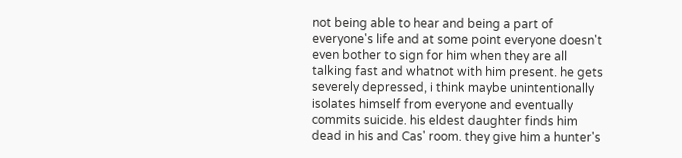not being able to hear and being a part of everyone's life and at some point everyone doesn't even bother to sign for him when they are all talking fast and whatnot with him present. he gets severely depressed, i think maybe unintentionally isolates himself from everyone and eventually commits suicide. his eldest daughter finds him dead in his and Cas' room. they give him a hunter's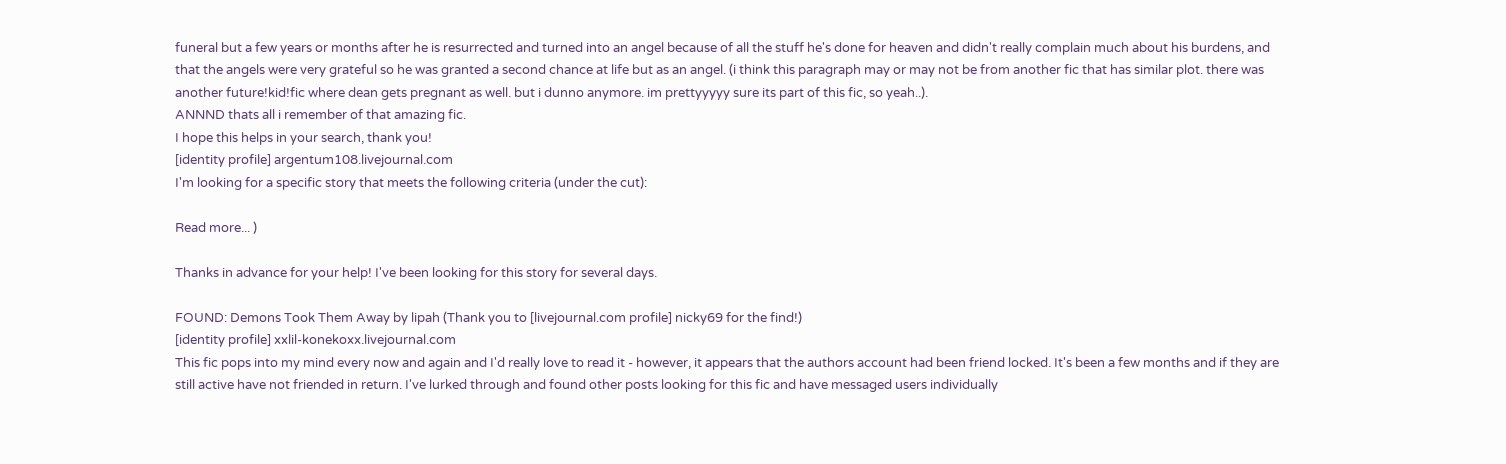funeral but a few years or months after he is resurrected and turned into an angel because of all the stuff he's done for heaven and didn't really complain much about his burdens, and that the angels were very grateful so he was granted a second chance at life but as an angel. (i think this paragraph may or may not be from another fic that has similar plot. there was another future!kid!fic where dean gets pregnant as well. but i dunno anymore. im prettyyyyy sure its part of this fic, so yeah..).
ANNND thats all i remember of that amazing fic.
I hope this helps in your search, thank you!
[identity profile] argentum108.livejournal.com
I'm looking for a specific story that meets the following criteria (under the cut):

Read more... )

Thanks in advance for your help! I've been looking for this story for several days.

FOUND: Demons Took Them Away by lipah (Thank you to [livejournal.com profile] nicky69 for the find!)
[identity profile] xxlil-konekoxx.livejournal.com
This fic pops into my mind every now and again and I'd really love to read it - however, it appears that the authors account had been friend locked. It's been a few months and if they are still active have not friended in return. I've lurked through and found other posts looking for this fic and have messaged users individually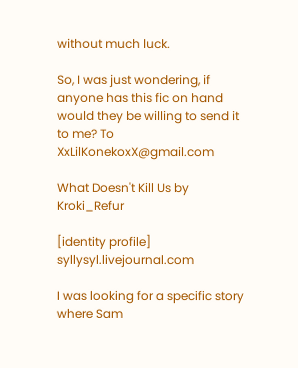without much luck.

So, I was just wondering, if anyone has this fic on hand would they be willing to send it to me? To XxLilKonekoxX@gmail.com

What Doesn't Kill Us by Kroki_Refur

[identity profile] syllysyl.livejournal.com

I was looking for a specific story where Sam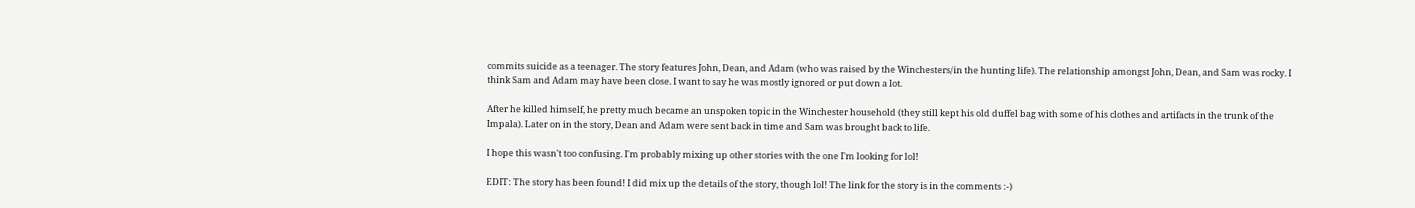commits suicide as a teenager. The story features John, Dean, and Adam (who was raised by the Winchesters/in the hunting life). The relationship amongst John, Dean, and Sam was rocky. I think Sam and Adam may have been close. I want to say he was mostly ignored or put down a lot.

After he killed himself, he pretty much became an unspoken topic in the Winchester household (they still kept his old duffel bag with some of his clothes and artifacts in the trunk of the Impala). Later on in the story, Dean and Adam were sent back in time and Sam was brought back to life.

I hope this wasn't too confusing. I'm probably mixing up other stories with the one I'm looking for lol!

EDIT: The story has been found! I did mix up the details of the story, though lol! The link for the story is in the comments :-)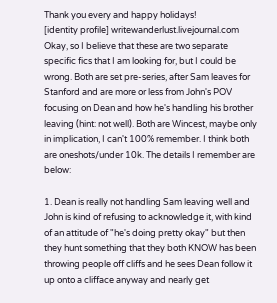Thank you every and happy holidays!
[identity profile] writewanderlust.livejournal.com
Okay, so I believe that these are two separate specific fics that I am looking for, but I could be wrong. Both are set pre-series, after Sam leaves for Stanford and are more or less from John's POV focusing on Dean and how he's handling his brother leaving (hint: not well). Both are Wincest, maybe only in implication, I can't 100% remember. I think both are oneshots/under 10k. The details I remember are below:

1. Dean is really not handling Sam leaving well and John is kind of refusing to acknowledge it, with kind of an attitude of "he's doing pretty okay" but then they hunt something that they both KNOW has been throwing people off cliffs and he sees Dean follow it up onto a clifface anyway and nearly get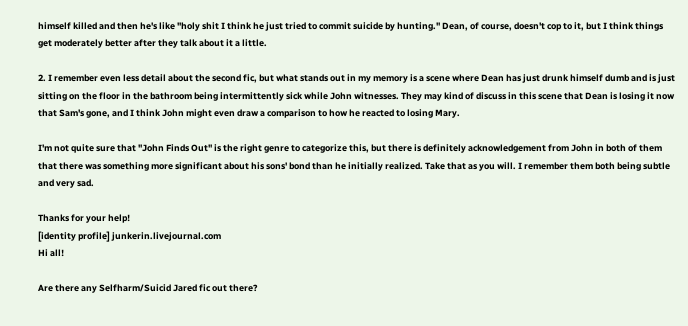himself killed and then he's like "holy shit I think he just tried to commit suicide by hunting." Dean, of course, doesn't cop to it, but I think things get moderately better after they talk about it a little.

2. I remember even less detail about the second fic, but what stands out in my memory is a scene where Dean has just drunk himself dumb and is just sitting on the floor in the bathroom being intermittently sick while John witnesses. They may kind of discuss in this scene that Dean is losing it now that Sam's gone, and I think John might even draw a comparison to how he reacted to losing Mary.

I'm not quite sure that "John Finds Out" is the right genre to categorize this, but there is definitely acknowledgement from John in both of them that there was something more significant about his sons' bond than he initially realized. Take that as you will. I remember them both being subtle and very sad.

Thanks for your help!
[identity profile] junkerin.livejournal.com
Hi all!

Are there any Selfharm/Suicid Jared fic out there?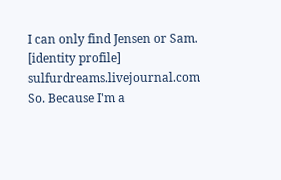I can only find Jensen or Sam.
[identity profile] sulfurdreams.livejournal.com
So. Because I'm a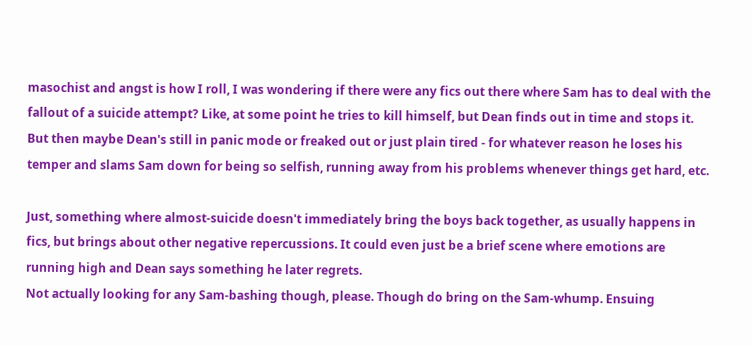masochist and angst is how I roll, I was wondering if there were any fics out there where Sam has to deal with the fallout of a suicide attempt? Like, at some point he tries to kill himself, but Dean finds out in time and stops it. But then maybe Dean's still in panic mode or freaked out or just plain tired - for whatever reason he loses his temper and slams Sam down for being so selfish, running away from his problems whenever things get hard, etc.

Just, something where almost-suicide doesn't immediately bring the boys back together, as usually happens in fics, but brings about other negative repercussions. It could even just be a brief scene where emotions are running high and Dean says something he later regrets.
Not actually looking for any Sam-bashing though, please. Though do bring on the Sam-whump. Ensuing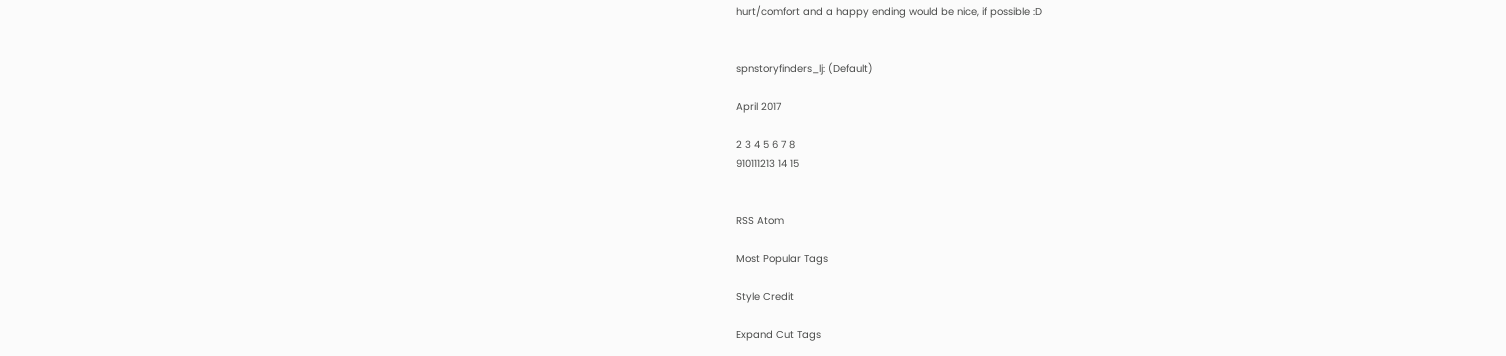hurt/comfort and a happy ending would be nice, if possible :D


spnstoryfinders_lj: (Default)

April 2017

2 3 4 5 6 7 8
910111213 14 15


RSS Atom

Most Popular Tags

Style Credit

Expand Cut Tags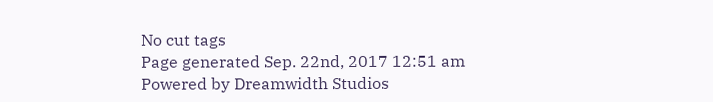No cut tags
Page generated Sep. 22nd, 2017 12:51 am
Powered by Dreamwidth Studios